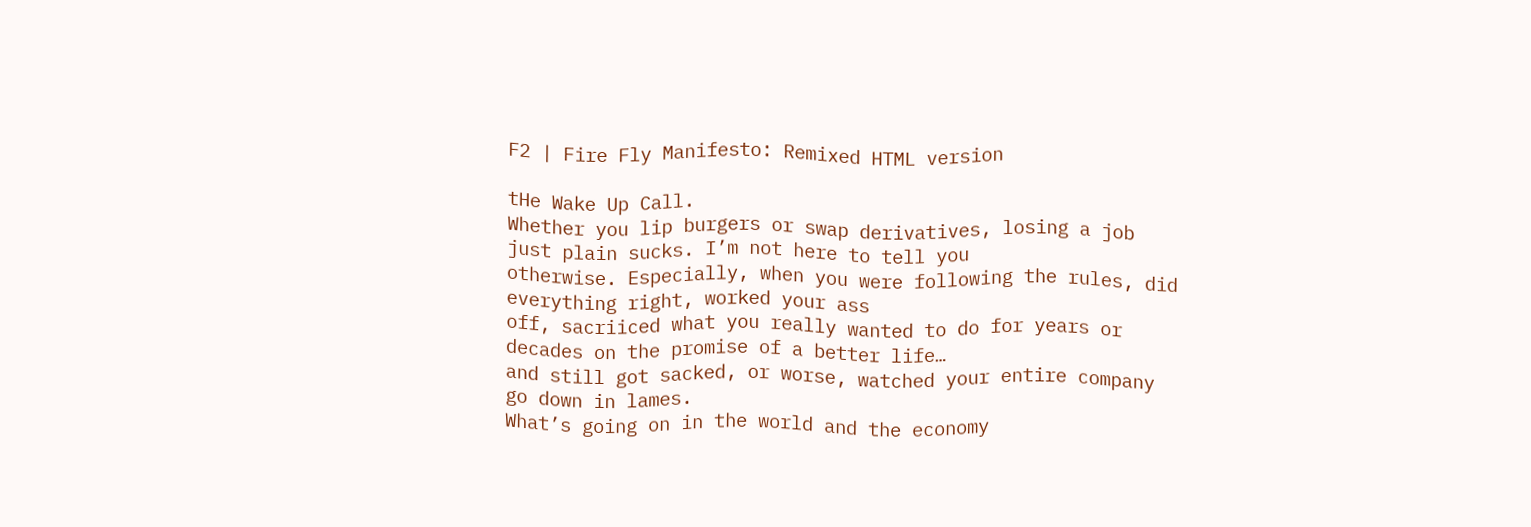F2 | Fire Fly Manifesto: Remixed HTML version

tHe Wake Up Call.
Whether you lip burgers or swap derivatives, losing a job just plain sucks. I’m not here to tell you
otherwise. Especially, when you were following the rules, did everything right, worked your ass
off, sacriiced what you really wanted to do for years or decades on the promise of a better life…
and still got sacked, or worse, watched your entire company go down in lames.
What’s going on in the world and the economy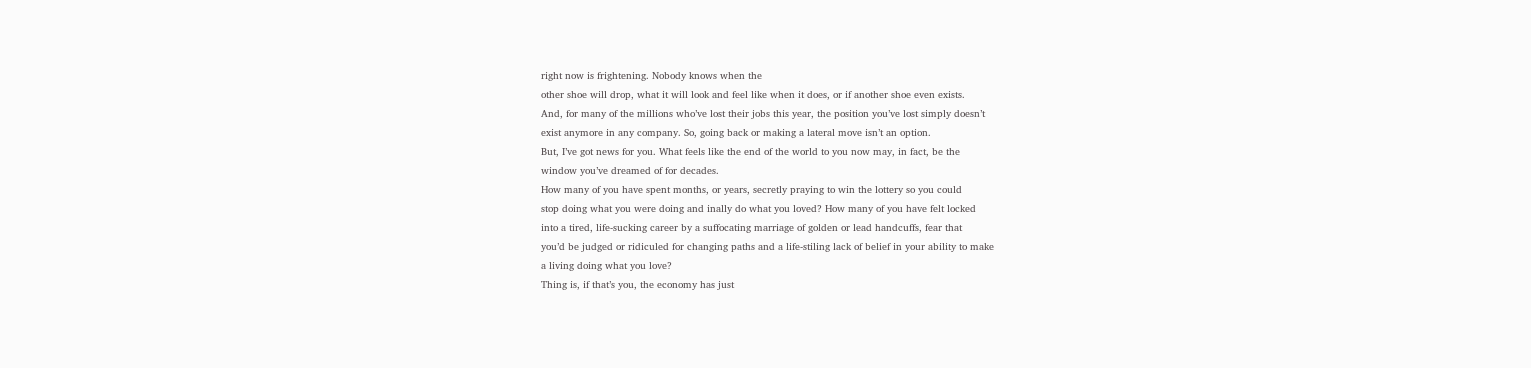right now is frightening. Nobody knows when the
other shoe will drop, what it will look and feel like when it does, or if another shoe even exists.
And, for many of the millions who’ve lost their jobs this year, the position you’ve lost simply doesn’t
exist anymore in any company. So, going back or making a lateral move isn’t an option.
But, I’ve got news for you. What feels like the end of the world to you now may, in fact, be the
window you’ve dreamed of for decades.
How many of you have spent months, or years, secretly praying to win the lottery so you could
stop doing what you were doing and inally do what you loved? How many of you have felt locked
into a tired, life-sucking career by a suffocating marriage of golden or lead handcuffs, fear that
you’d be judged or ridiculed for changing paths and a life-stiling lack of belief in your ability to make
a living doing what you love?
Thing is, if that’s you, the economy has just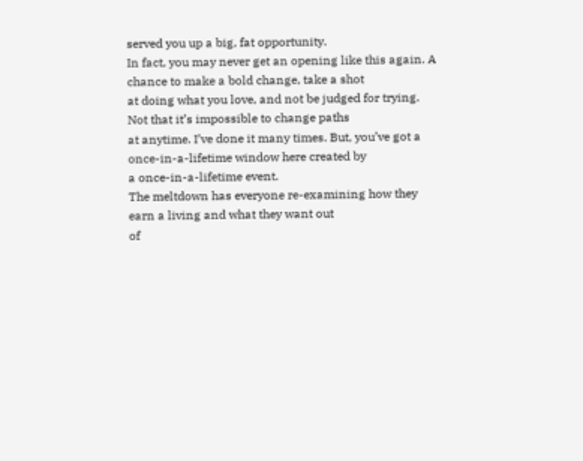served you up a big, fat opportunity.
In fact, you may never get an opening like this again. A chance to make a bold change, take a shot
at doing what you love, and not be judged for trying. Not that it’s impossible to change paths
at anytime. I’ve done it many times. But, you’ve got a once-in-a-lifetime window here created by
a once-in-a-lifetime event.
The meltdown has everyone re-examining how they earn a living and what they want out
of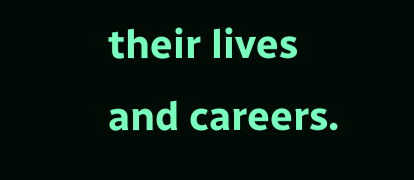their lives and careers.